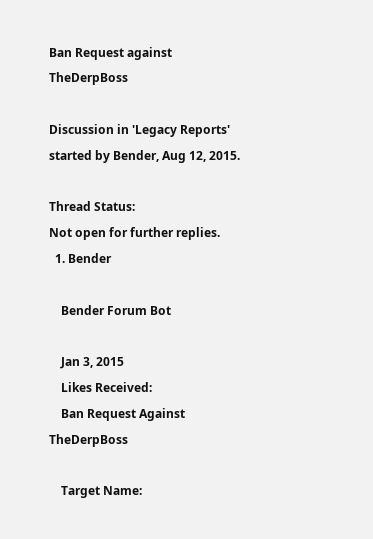Ban Request against TheDerpBoss

Discussion in 'Legacy Reports' started by Bender, Aug 12, 2015.

Thread Status:
Not open for further replies.
  1. Bender

    Bender Forum Bot

    Jan 3, 2015
    Likes Received:
    Ban Request Against TheDerpBoss

    Target Name: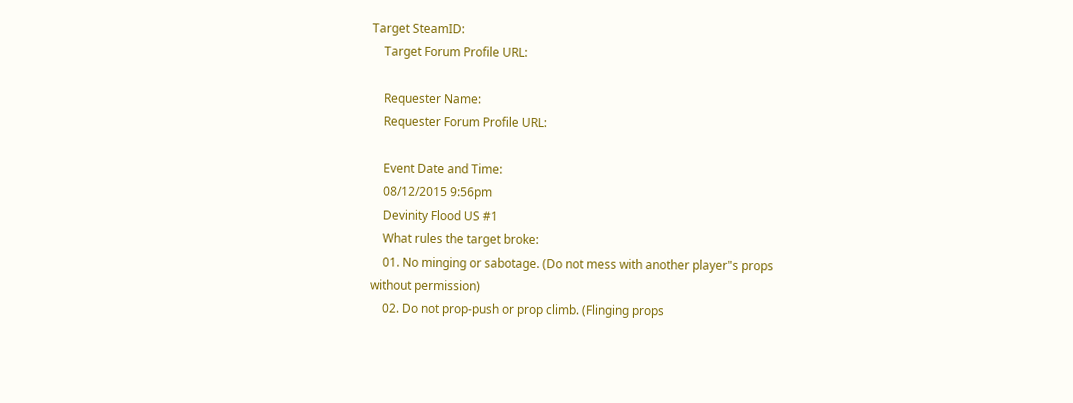Target SteamID:
    Target Forum Profile URL:

    Requester Name:
    Requester Forum Profile URL:

    Event Date and Time:
    08/12/2015 9:56pm
    Devinity Flood US #1
    What rules the target broke:
    01. No minging or sabotage. (Do not mess with another player"s props without permission)
    02. Do not prop-push or prop climb. (Flinging props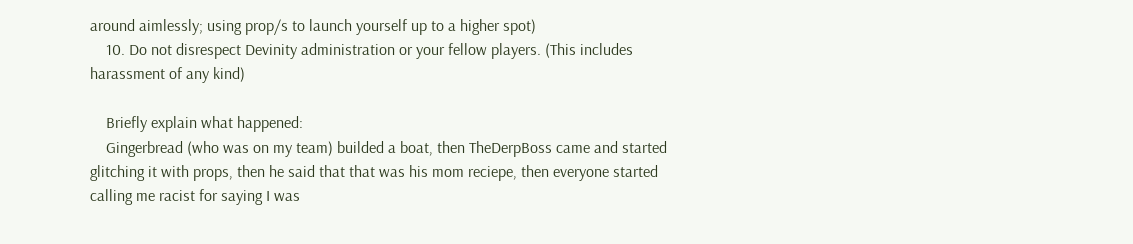around aimlessly; using prop/s to launch yourself up to a higher spot)
    10. Do not disrespect Devinity administration or your fellow players. (This includes harassment of any kind)

    Briefly explain what happened:
    Gingerbread (who was on my team) builded a boat, then TheDerpBoss came and started glitching it with props, then he said that that was his mom reciepe, then everyone started calling me racist for saying I was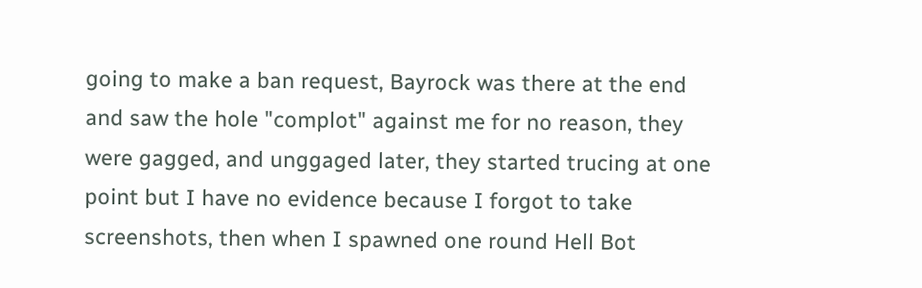going to make a ban request, Bayrock was there at the end and saw the hole "complot" against me for no reason, they were gagged, and unggaged later, they started trucing at one point but I have no evidence because I forgot to take screenshots, then when I spawned one round Hell Bot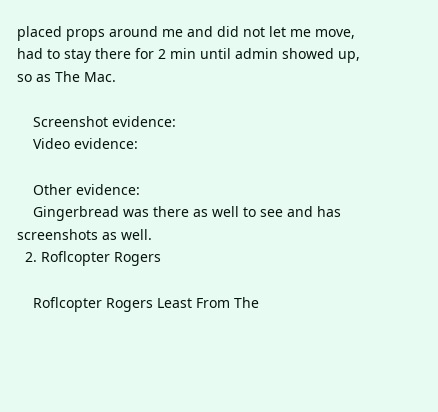placed props around me and did not let me move, had to stay there for 2 min until admin showed up, so as The Mac.

    Screenshot evidence:
    Video evidence:

    Other evidence:
    Gingerbread was there as well to see and has screenshots as well.
  2. Roflcopter Rogers

    Roflcopter Rogers Least From The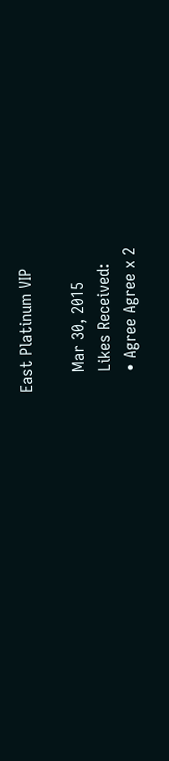East Platinum VIP

    Mar 30, 2015
    Likes Received:
    • Agree Agree x 2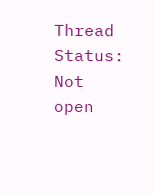Thread Status:
Not open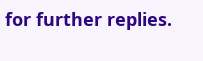for further replies.